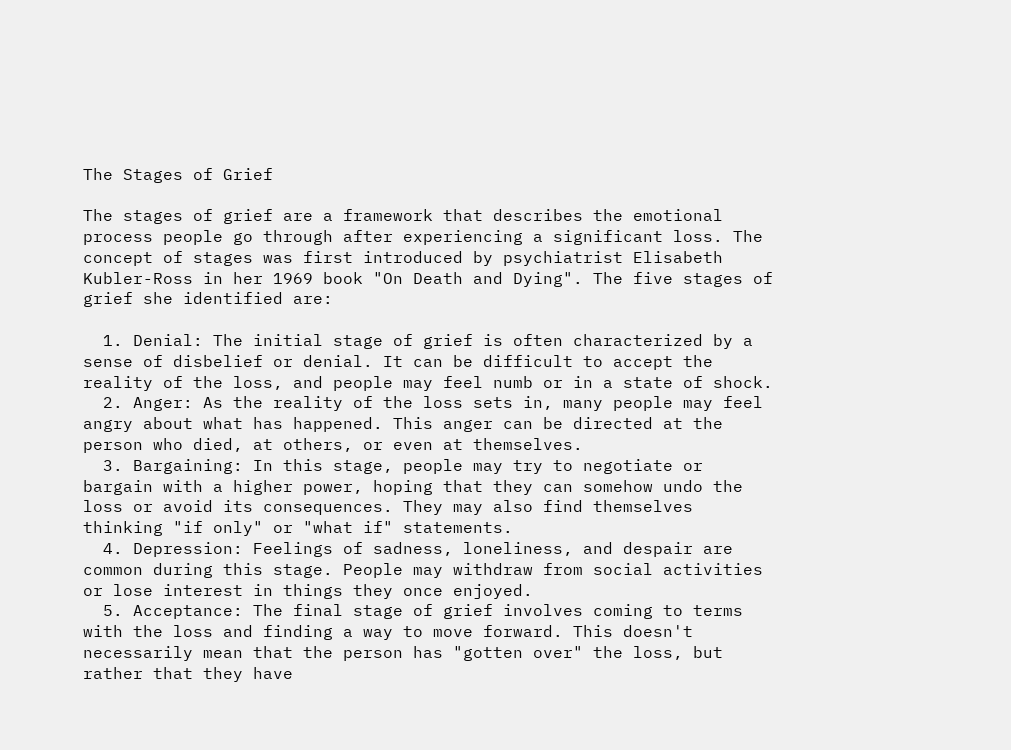The Stages of Grief

The stages of grief are a framework that describes the emotional process people go through after experiencing a significant loss. The concept of stages was first introduced by psychiatrist Elisabeth Kubler-Ross in her 1969 book "On Death and Dying". The five stages of grief she identified are:

  1. Denial: The initial stage of grief is often characterized by a sense of disbelief or denial. It can be difficult to accept the reality of the loss, and people may feel numb or in a state of shock.
  2. Anger: As the reality of the loss sets in, many people may feel angry about what has happened. This anger can be directed at the person who died, at others, or even at themselves.
  3. Bargaining: In this stage, people may try to negotiate or bargain with a higher power, hoping that they can somehow undo the loss or avoid its consequences. They may also find themselves thinking "if only" or "what if" statements.
  4. Depression: Feelings of sadness, loneliness, and despair are common during this stage. People may withdraw from social activities or lose interest in things they once enjoyed.
  5. Acceptance: The final stage of grief involves coming to terms with the loss and finding a way to move forward. This doesn't necessarily mean that the person has "gotten over" the loss, but rather that they have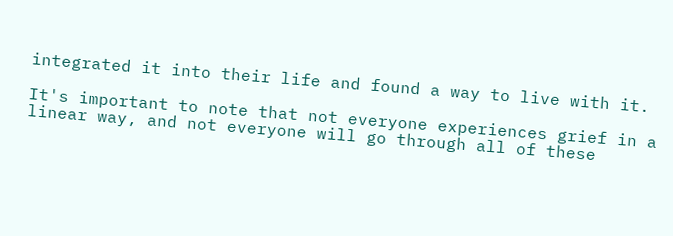integrated it into their life and found a way to live with it.

It's important to note that not everyone experiences grief in a linear way, and not everyone will go through all of these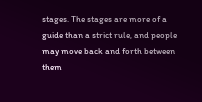stages. The stages are more of a guide than a strict rule, and people may move back and forth between them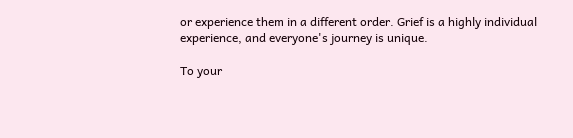or experience them in a different order. Grief is a highly individual experience, and everyone's journey is unique.

To your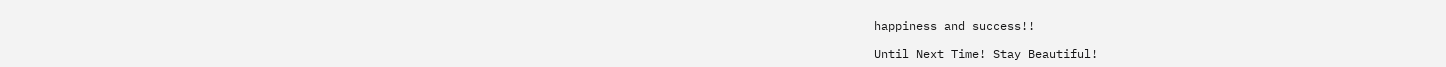happiness and success!!

Until Next Time! Stay Beautiful!